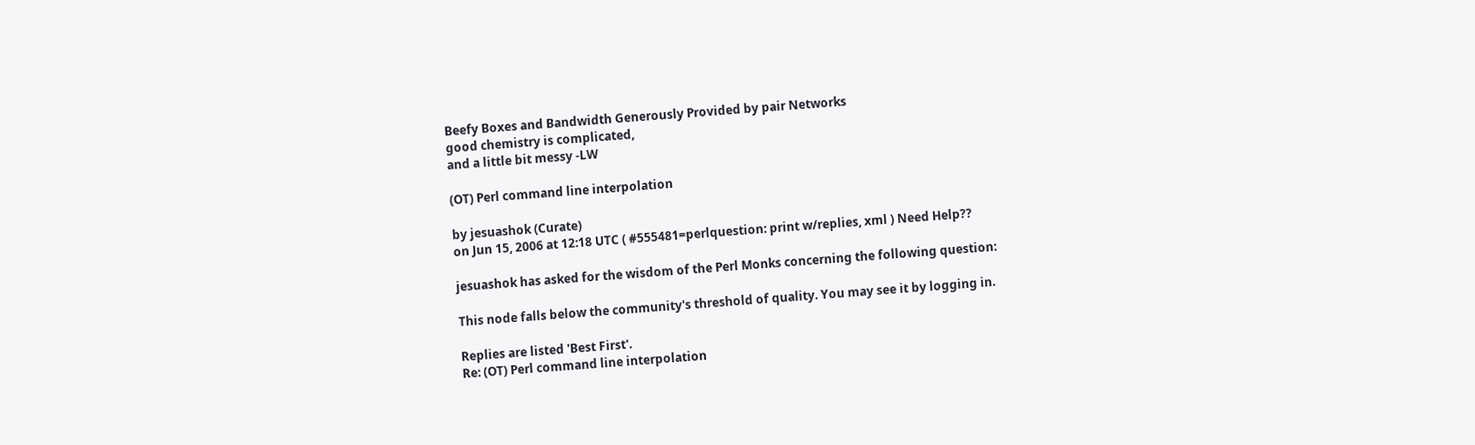Beefy Boxes and Bandwidth Generously Provided by pair Networks
good chemistry is complicated,
and a little bit messy -LW

(OT) Perl command line interpolation

by jesuashok (Curate)
on Jun 15, 2006 at 12:18 UTC ( #555481=perlquestion: print w/replies, xml ) Need Help??

jesuashok has asked for the wisdom of the Perl Monks concerning the following question:

This node falls below the community's threshold of quality. You may see it by logging in.

Replies are listed 'Best First'.
Re: (OT) Perl command line interpolation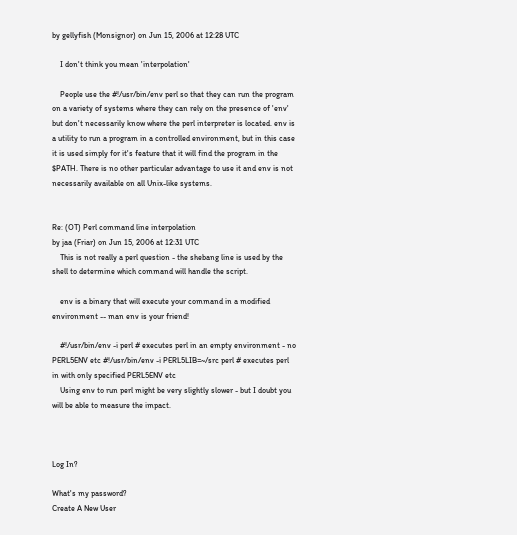by gellyfish (Monsignor) on Jun 15, 2006 at 12:28 UTC

    I don't think you mean 'interpolation'

    People use the #!/usr/bin/env perl so that they can run the program on a variety of systems where they can rely on the presence of 'env' but don't necessarily know where the perl interpreter is located. env is a utility to run a program in a controlled environment, but in this case it is used simply for it's feature that it will find the program in the $PATH. There is no other particular advantage to use it and env is not necessarily available on all Unix-like systems.


Re: (OT) Perl command line interpolation
by jaa (Friar) on Jun 15, 2006 at 12:31 UTC
    This is not really a perl question - the shebang line is used by the shell to determine which command will handle the script.

    env is a binary that will execute your command in a modified environment -- man env is your friend!

    #!/usr/bin/env -i perl # executes perl in an empty environment - no PERL5ENV etc #!/usr/bin/env -i PERL5LIB=~/src perl # executes perl in with only specified PERL5ENV etc
    Using env to run perl might be very slightly slower - but I doubt you will be able to measure the impact.



Log In?

What's my password?
Create A New User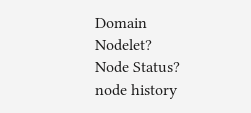Domain Nodelet?
Node Status?
node history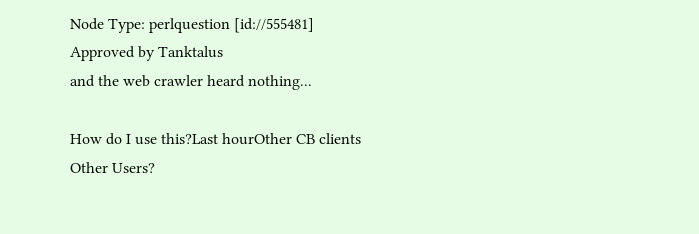Node Type: perlquestion [id://555481]
Approved by Tanktalus
and the web crawler heard nothing...

How do I use this?Last hourOther CB clients
Other Users?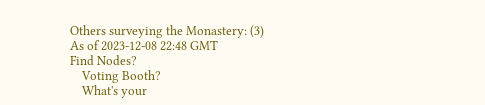Others surveying the Monastery: (3)
As of 2023-12-08 22:48 GMT
Find Nodes?
    Voting Booth?
    What's your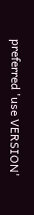preferred 'use VERSION'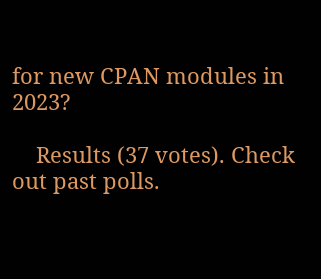for new CPAN modules in 2023?

    Results (37 votes). Check out past polls.